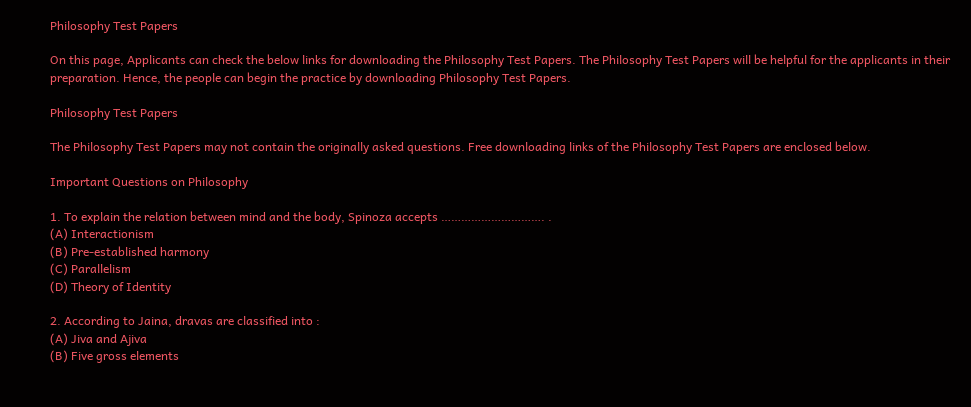Philosophy Test Papers

On this page, Applicants can check the below links for downloading the Philosophy Test Papers. The Philosophy Test Papers will be helpful for the applicants in their preparation. Hence, the people can begin the practice by downloading Philosophy Test Papers.

Philosophy Test Papers

The Philosophy Test Papers may not contain the originally asked questions. Free downloading links of the Philosophy Test Papers are enclosed below.

Important Questions on Philosophy

1. To explain the relation between mind and the body, Spinoza accepts …………………………. .
(A) Interactionism
(B) Pre-established harmony
(C) Parallelism
(D) Theory of Identity

2. According to Jaina, dravas are classified into :
(A) Jiva and Ajiva
(B) Five gross elements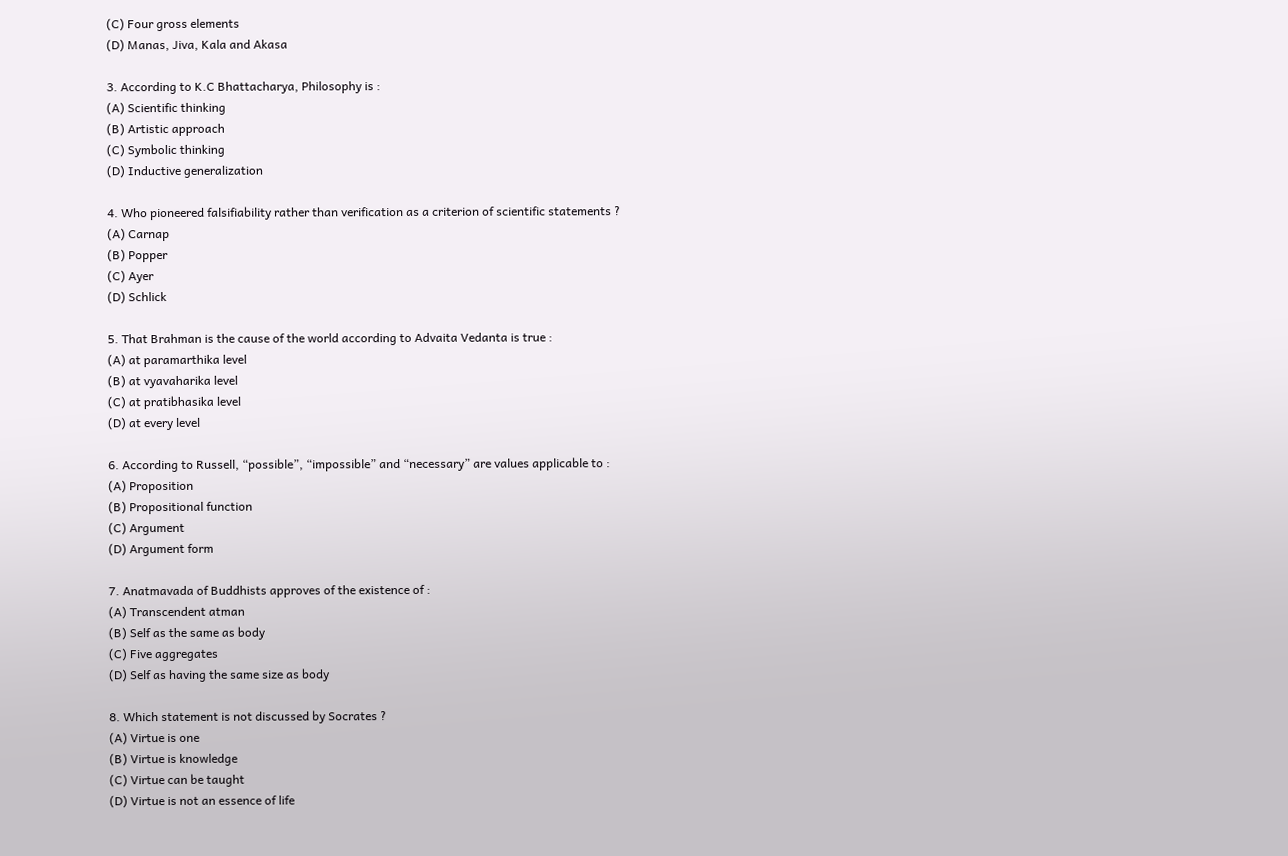(C) Four gross elements
(D) Manas, Jiva, Kala and Akasa

3. According to K.C Bhattacharya, Philosophy is :
(A) Scientific thinking
(B) Artistic approach
(C) Symbolic thinking
(D) Inductive generalization

4. Who pioneered falsifiability rather than verification as a criterion of scientific statements ?
(A) Carnap
(B) Popper
(C) Ayer
(D) Schlick

5. That Brahman is the cause of the world according to Advaita Vedanta is true :
(A) at paramarthika level
(B) at vyavaharika level
(C) at pratibhasika level
(D) at every level

6. According to Russell, “possible”, “impossible” and “necessary” are values applicable to :
(A) Proposition
(B) Propositional function
(C) Argument
(D) Argument form

7. Anatmavada of Buddhists approves of the existence of :
(A) Transcendent atman
(B) Self as the same as body
(C) Five aggregates
(D) Self as having the same size as body

8. Which statement is not discussed by Socrates ?
(A) Virtue is one
(B) Virtue is knowledge
(C) Virtue can be taught
(D) Virtue is not an essence of life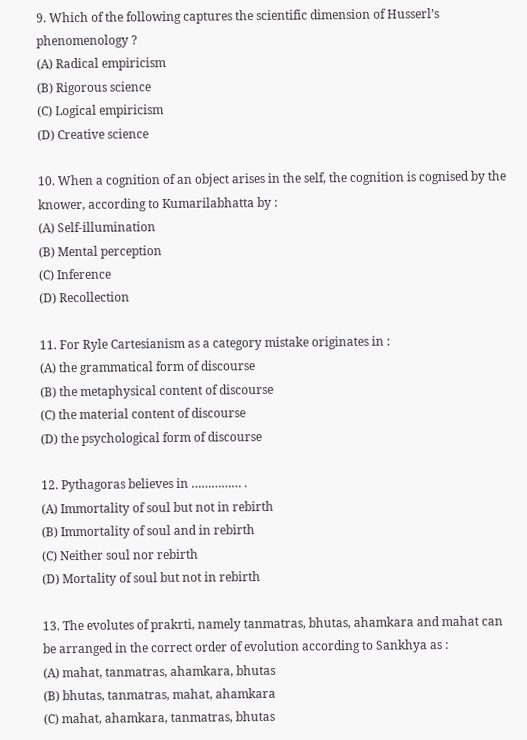9. Which of the following captures the scientific dimension of Husserl’s phenomenology ?
(A) Radical empiricism
(B) Rigorous science
(C) Logical empiricism
(D) Creative science

10. When a cognition of an object arises in the self, the cognition is cognised by the knower, according to Kumarilabhatta by :
(A) Self-illumination
(B) Mental perception
(C) Inference
(D) Recollection

11. For Ryle Cartesianism as a category mistake originates in :
(A) the grammatical form of discourse
(B) the metaphysical content of discourse
(C) the material content of discourse
(D) the psychological form of discourse

12. Pythagoras believes in …………… .
(A) Immortality of soul but not in rebirth
(B) Immortality of soul and in rebirth
(C) Neither soul nor rebirth
(D) Mortality of soul but not in rebirth

13. The evolutes of prakrti, namely tanmatras, bhutas, ahamkara and mahat can be arranged in the correct order of evolution according to Sankhya as :
(A) mahat, tanmatras, ahamkara, bhutas
(B) bhutas, tanmatras, mahat, ahamkara
(C) mahat, ahamkara, tanmatras, bhutas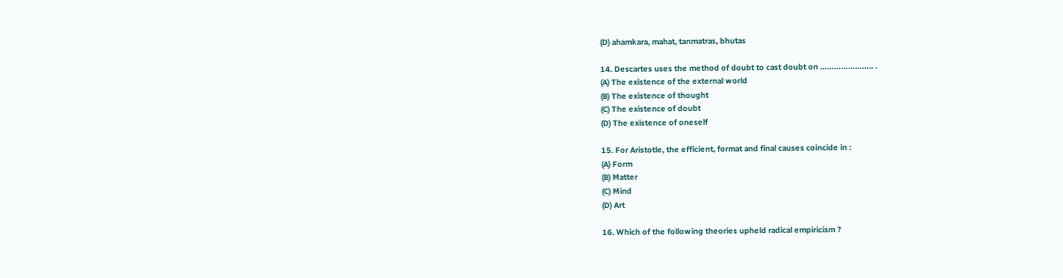(D) ahamkara, mahat, tanmatras, bhutas

14. Descartes uses the method of doubt to cast doubt on ………………….. .
(A) The existence of the external world
(B) The existence of thought
(C) The existence of doubt
(D) The existence of oneself

15. For Aristotle, the efficient, format and final causes coincide in :
(A) Form
(B) Matter
(C) Mind
(D) Art

16. Which of the following theories upheld radical empiricism ?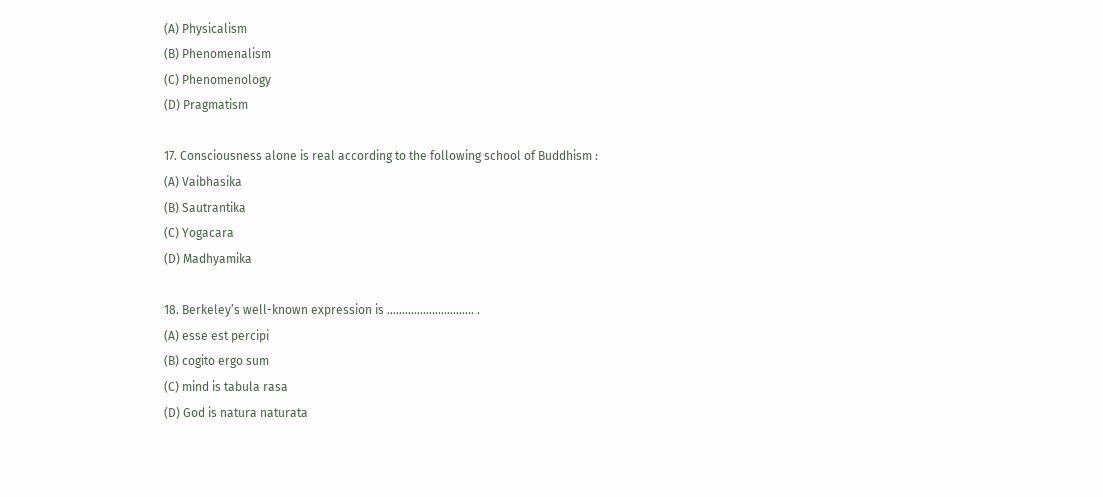(A) Physicalism
(B) Phenomenalism
(C) Phenomenology
(D) Pragmatism

17. Consciousness alone is real according to the following school of Buddhism :
(A) Vaibhasika
(B) Sautrantika
(C) Yogacara
(D) Madhyamika

18. Berkeley’s well-known expression is ……………………….. .
(A) esse est percipi
(B) cogito ergo sum
(C) mind is tabula rasa
(D) God is natura naturata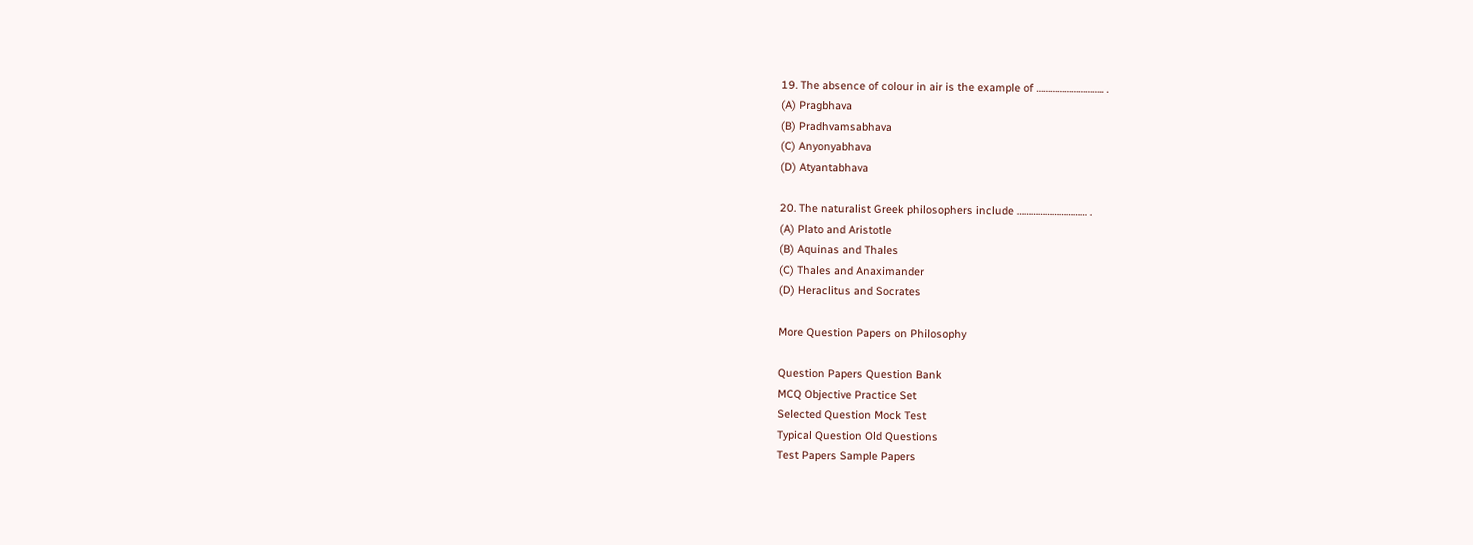19. The absence of colour in air is the example of ……………………….. .
(A) Pragbhava
(B) Pradhvamsabhava
(C) Anyonyabhava
(D) Atyantabhava

20. The naturalist Greek philosophers include ………………………… .
(A) Plato and Aristotle
(B) Aquinas and Thales
(C) Thales and Anaximander
(D) Heraclitus and Socrates

More Question Papers on Philosophy

Question Papers Question Bank
MCQ Objective Practice Set
Selected Question Mock Test
Typical Question Old Questions
Test Papers Sample Papers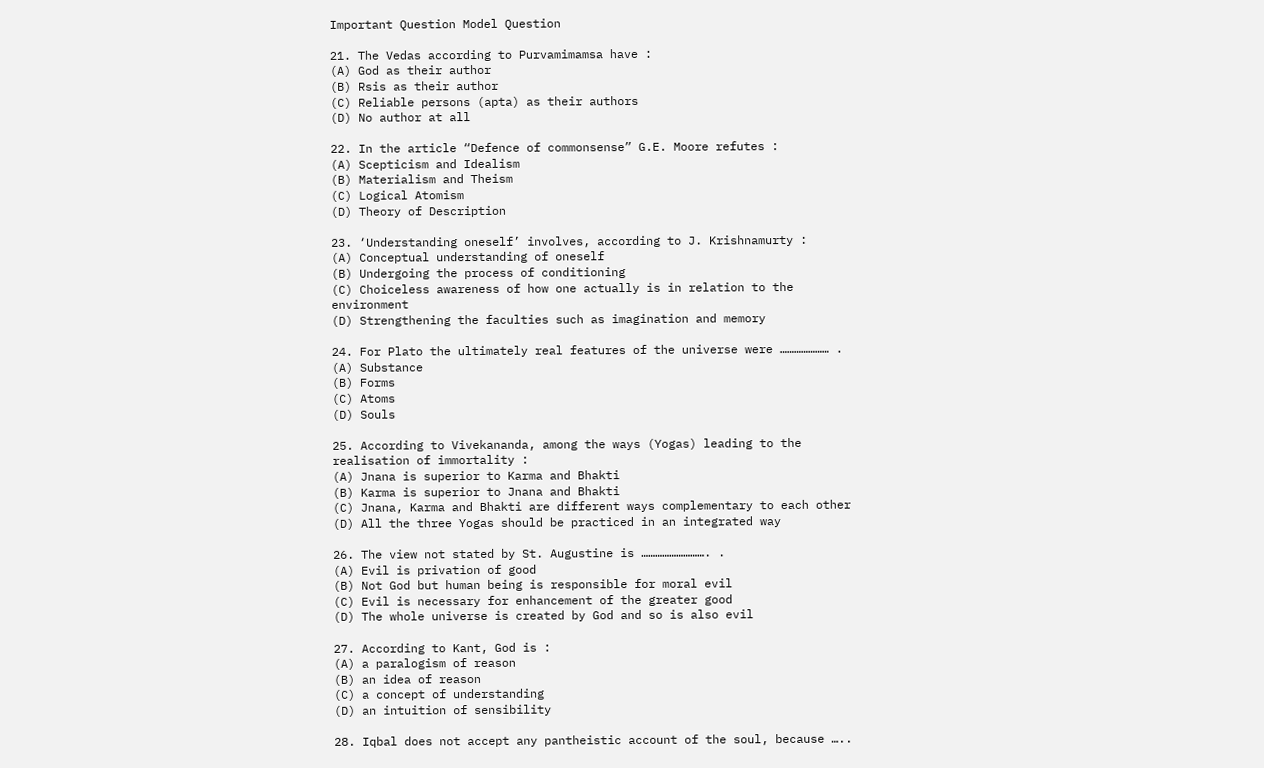Important Question Model Question

21. The Vedas according to Purvamimamsa have :
(A) God as their author
(B) Rsis as their author
(C) Reliable persons (apta) as their authors
(D) No author at all

22. In the article “Defence of commonsense” G.E. Moore refutes :
(A) Scepticism and Idealism
(B) Materialism and Theism
(C) Logical Atomism
(D) Theory of Description

23. ‘Understanding oneself’ involves, according to J. Krishnamurty :
(A) Conceptual understanding of oneself
(B) Undergoing the process of conditioning
(C) Choiceless awareness of how one actually is in relation to the environment
(D) Strengthening the faculties such as imagination and memory

24. For Plato the ultimately real features of the universe were ………………… .
(A) Substance
(B) Forms
(C) Atoms
(D) Souls

25. According to Vivekananda, among the ways (Yogas) leading to the realisation of immortality :
(A) Jnana is superior to Karma and Bhakti
(B) Karma is superior to Jnana and Bhakti
(C) Jnana, Karma and Bhakti are different ways complementary to each other
(D) All the three Yogas should be practiced in an integrated way

26. The view not stated by St. Augustine is ………………………. .
(A) Evil is privation of good
(B) Not God but human being is responsible for moral evil
(C) Evil is necessary for enhancement of the greater good
(D) The whole universe is created by God and so is also evil

27. According to Kant, God is :
(A) a paralogism of reason
(B) an idea of reason
(C) a concept of understanding
(D) an intuition of sensibility

28. Iqbal does not accept any pantheistic account of the soul, because …..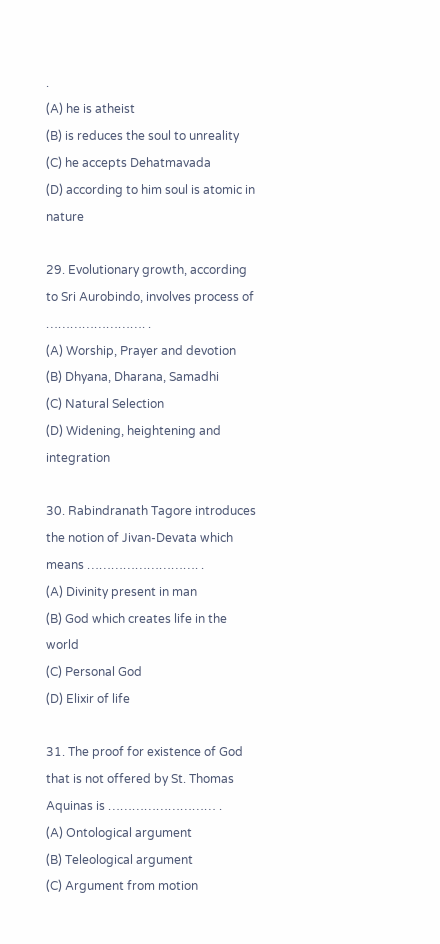.
(A) he is atheist
(B) is reduces the soul to unreality
(C) he accepts Dehatmavada
(D) according to him soul is atomic in nature

29. Evolutionary growth, according to Sri Aurobindo, involves process of ……………………. .
(A) Worship, Prayer and devotion
(B) Dhyana, Dharana, Samadhi
(C) Natural Selection
(D) Widening, heightening and integration

30. Rabindranath Tagore introduces the notion of Jivan-Devata which means ………………………. .
(A) Divinity present in man
(B) God which creates life in the world
(C) Personal God
(D) Elixir of life

31. The proof for existence of God that is not offered by St. Thomas Aquinas is ……………………… .
(A) Ontological argument
(B) Teleological argument
(C) Argument from motion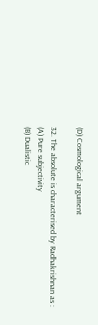(D) Cosmological argument

32. The absolute is characterised by Radhakrishnan as :
(A) Pure subjectivity
(B) Dualistic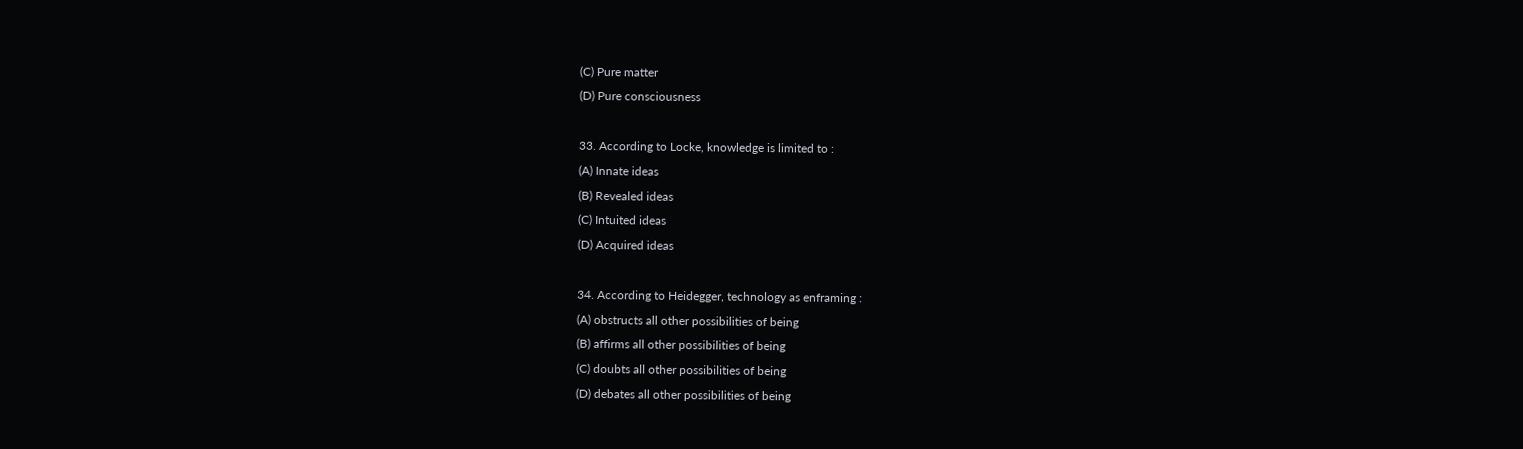(C) Pure matter
(D) Pure consciousness

33. According to Locke, knowledge is limited to :
(A) Innate ideas
(B) Revealed ideas
(C) Intuited ideas
(D) Acquired ideas

34. According to Heidegger, technology as enframing :
(A) obstructs all other possibilities of being
(B) affirms all other possibilities of being
(C) doubts all other possibilities of being
(D) debates all other possibilities of being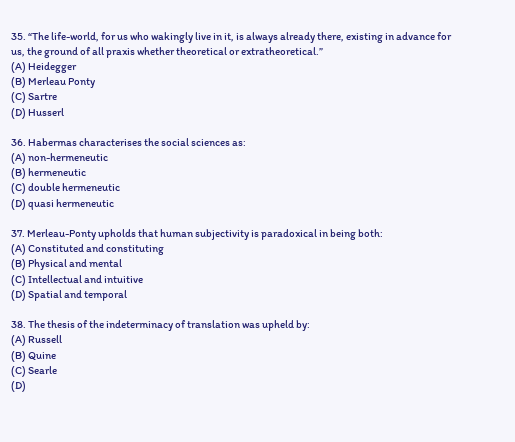35. “The life-world, for us who wakingly live in it, is always already there, existing in advance for us, the ground of all praxis whether theoretical or extratheoretical.”
(A) Heidegger
(B) Merleau Ponty
(C) Sartre
(D) Husserl

36. Habermas characterises the social sciences as:
(A) non-hermeneutic
(B) hermeneutic
(C) double hermeneutic
(D) quasi hermeneutic

37. Merleau-Ponty upholds that human subjectivity is paradoxical in being both:
(A) Constituted and constituting
(B) Physical and mental
(C) Intellectual and intuitive
(D) Spatial and temporal

38. The thesis of the indeterminacy of translation was upheld by:
(A) Russell
(B) Quine
(C) Searle
(D)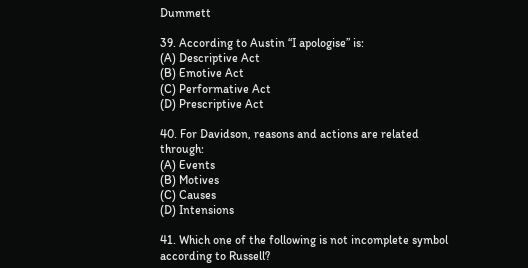Dummett

39. According to Austin “I apologise” is:
(A) Descriptive Act
(B) Emotive Act
(C) Performative Act
(D) Prescriptive Act

40. For Davidson, reasons and actions are related through:
(A) Events
(B) Motives
(C) Causes
(D) Intensions

41. Which one of the following is not incomplete symbol according to Russell?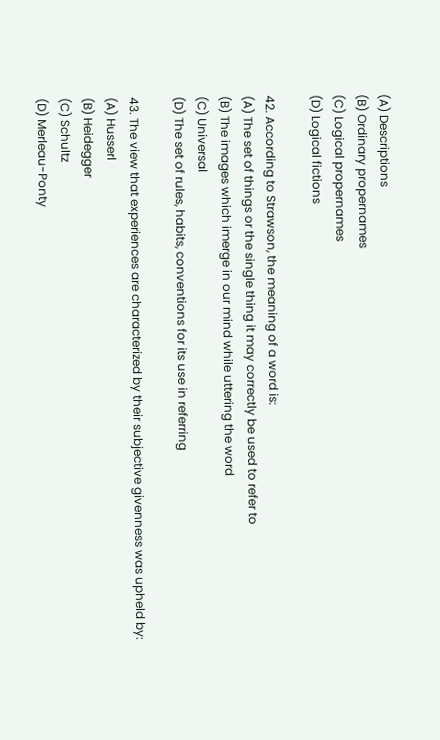(A) Descriptions
(B) Ordinary propernames
(C) Logical propernames
(D) Logical fictions

42. According to Strawson, the meaning of a word is:
(A) The set of things or the single thing it may correctly be used to refer to
(B) The images which imerge in our mind while uttering the word
(C) Universal
(D) The set of rules, habits, conventions for its use in referring

43. The view that experiences are characterized by their subjective givenness was upheld by:
(A) Husserl
(B) Heidegger
(C) Schultz
(D) Merleau-Ponty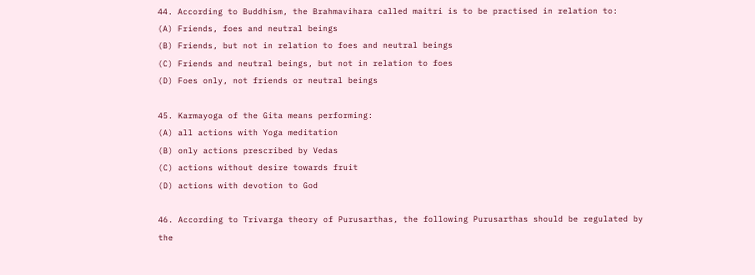44. According to Buddhism, the Brahmavihara called maitri is to be practised in relation to:
(A) Friends, foes and neutral beings
(B) Friends, but not in relation to foes and neutral beings
(C) Friends and neutral beings, but not in relation to foes
(D) Foes only, not friends or neutral beings

45. Karmayoga of the Gita means performing:
(A) all actions with Yoga meditation
(B) only actions prescribed by Vedas
(C) actions without desire towards fruit
(D) actions with devotion to God

46. According to Trivarga theory of Purusarthas, the following Purusarthas should be regulated by the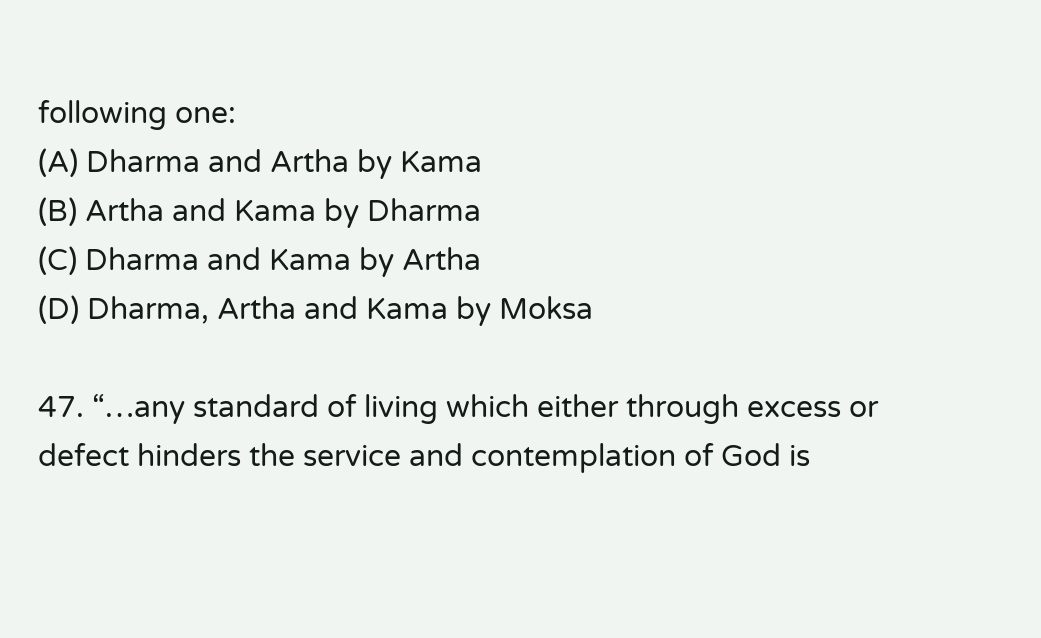following one:
(A) Dharma and Artha by Kama
(B) Artha and Kama by Dharma
(C) Dharma and Kama by Artha
(D) Dharma, Artha and Kama by Moksa

47. “…any standard of living which either through excess or defect hinders the service and contemplation of God is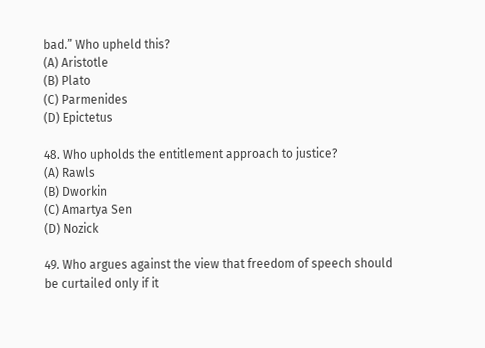bad.” Who upheld this?
(A) Aristotle
(B) Plato
(C) Parmenides
(D) Epictetus

48. Who upholds the entitlement approach to justice?
(A) Rawls
(B) Dworkin
(C) Amartya Sen
(D) Nozick

49. Who argues against the view that freedom of speech should be curtailed only if it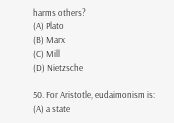harms others?
(A) Plato
(B) Marx
(C) Mill
(D) Nietzsche

50. For Aristotle, eudaimonism is:
(A) a state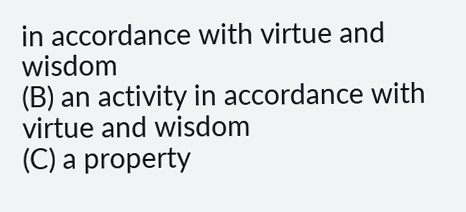in accordance with virtue and wisdom
(B) an activity in accordance with virtue and wisdom
(C) a property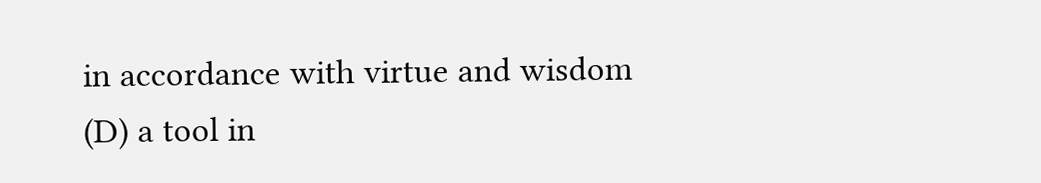in accordance with virtue and wisdom
(D) a tool in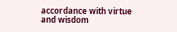accordance with virtue and wisdom